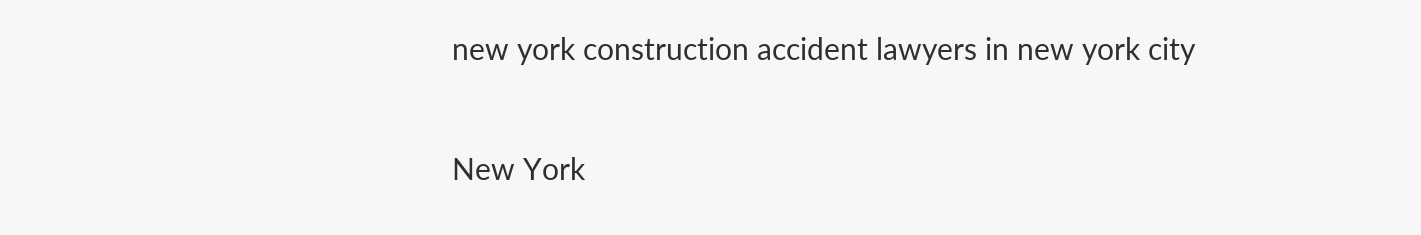new york construction accident lawyers in new york city

New York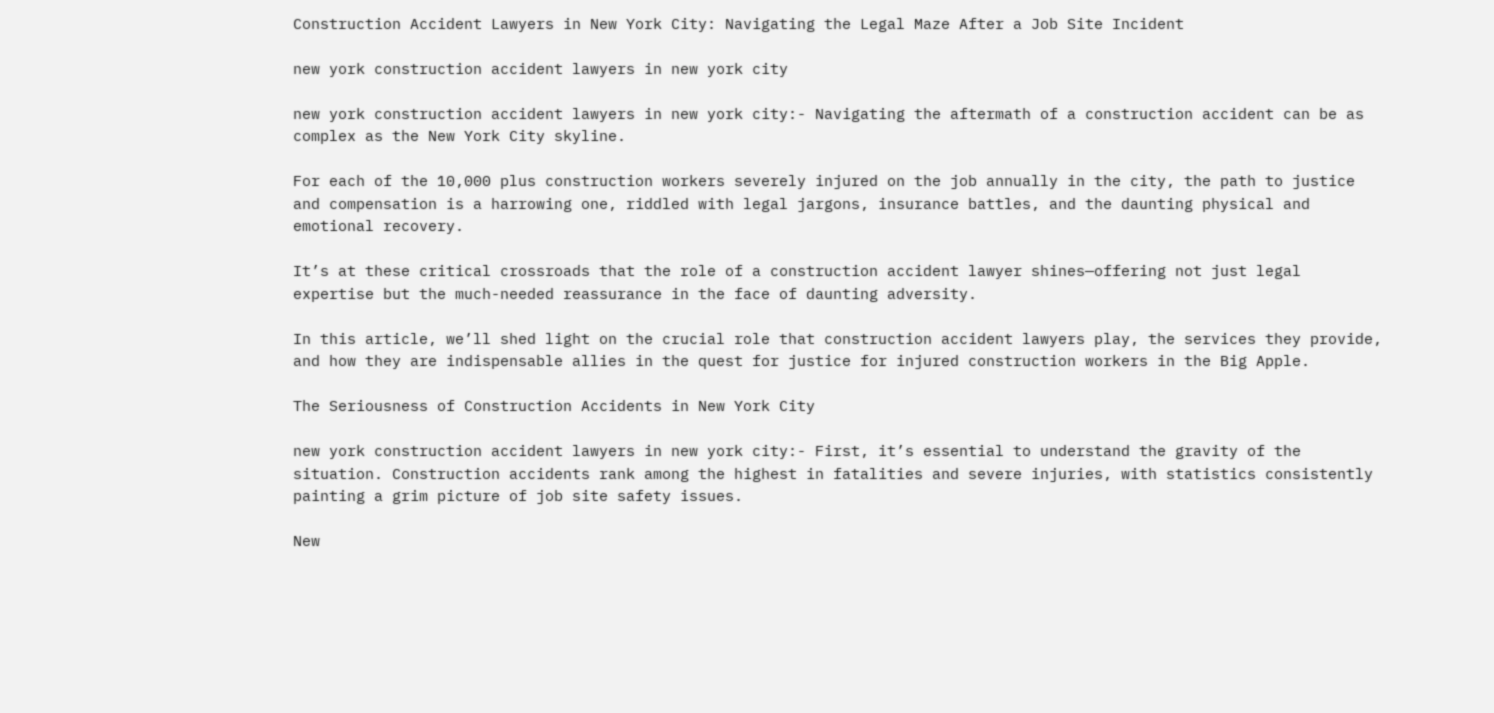Construction Accident Lawyers in New York City: Navigating the Legal Maze After a Job Site Incident

new york construction accident lawyers in new york city

new york construction accident lawyers in new york city:- Navigating the aftermath of a construction accident can be as complex as the New York City skyline.

For each of the 10,000 plus construction workers severely injured on the job annually in the city, the path to justice and compensation is a harrowing one, riddled with legal jargons, insurance battles, and the daunting physical and emotional recovery.

It’s at these critical crossroads that the role of a construction accident lawyer shines—offering not just legal expertise but the much-needed reassurance in the face of daunting adversity.

In this article, we’ll shed light on the crucial role that construction accident lawyers play, the services they provide, and how they are indispensable allies in the quest for justice for injured construction workers in the Big Apple.

The Seriousness of Construction Accidents in New York City

new york construction accident lawyers in new york city:- First, it’s essential to understand the gravity of the situation. Construction accidents rank among the highest in fatalities and severe injuries, with statistics consistently painting a grim picture of job site safety issues.

New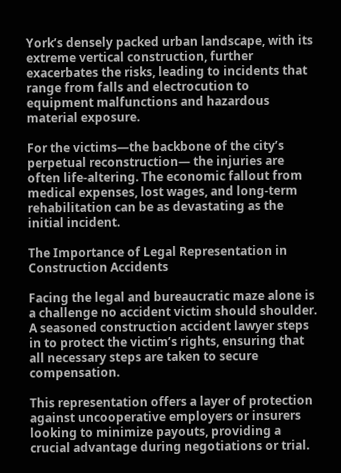York’s densely packed urban landscape, with its extreme vertical construction, further exacerbates the risks, leading to incidents that range from falls and electrocution to equipment malfunctions and hazardous material exposure.

For the victims—the backbone of the city’s perpetual reconstruction— the injuries are often life-altering. The economic fallout from medical expenses, lost wages, and long-term rehabilitation can be as devastating as the initial incident.

The Importance of Legal Representation in Construction Accidents

Facing the legal and bureaucratic maze alone is a challenge no accident victim should shoulder. A seasoned construction accident lawyer steps in to protect the victim’s rights, ensuring that all necessary steps are taken to secure compensation.

This representation offers a layer of protection against uncooperative employers or insurers looking to minimize payouts, providing a crucial advantage during negotiations or trial.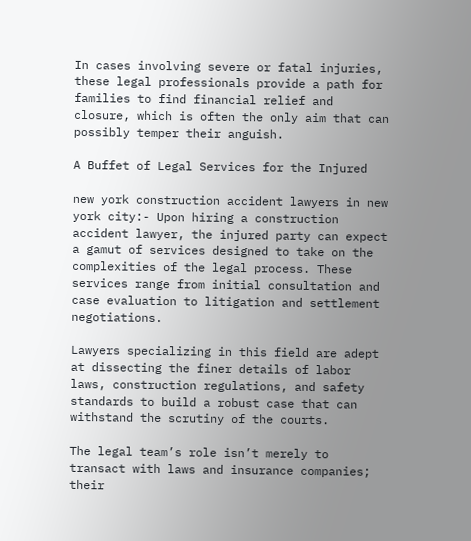In cases involving severe or fatal injuries, these legal professionals provide a path for families to find financial relief and closure, which is often the only aim that can possibly temper their anguish.

A Buffet of Legal Services for the Injured

new york construction accident lawyers in new york city:- Upon hiring a construction accident lawyer, the injured party can expect a gamut of services designed to take on the complexities of the legal process. These services range from initial consultation and case evaluation to litigation and settlement negotiations.

Lawyers specializing in this field are adept at dissecting the finer details of labor laws, construction regulations, and safety standards to build a robust case that can withstand the scrutiny of the courts.

The legal team’s role isn’t merely to transact with laws and insurance companies; their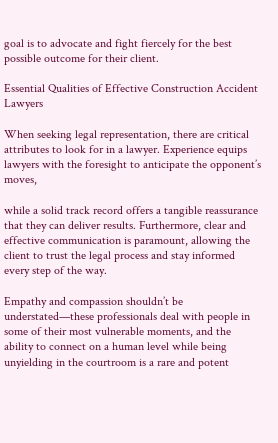goal is to advocate and fight fiercely for the best possible outcome for their client.

Essential Qualities of Effective Construction Accident Lawyers

When seeking legal representation, there are critical attributes to look for in a lawyer. Experience equips lawyers with the foresight to anticipate the opponent’s moves,

while a solid track record offers a tangible reassurance that they can deliver results. Furthermore, clear and effective communication is paramount, allowing the client to trust the legal process and stay informed every step of the way.

Empathy and compassion shouldn’t be understated—these professionals deal with people in some of their most vulnerable moments, and the ability to connect on a human level while being unyielding in the courtroom is a rare and potent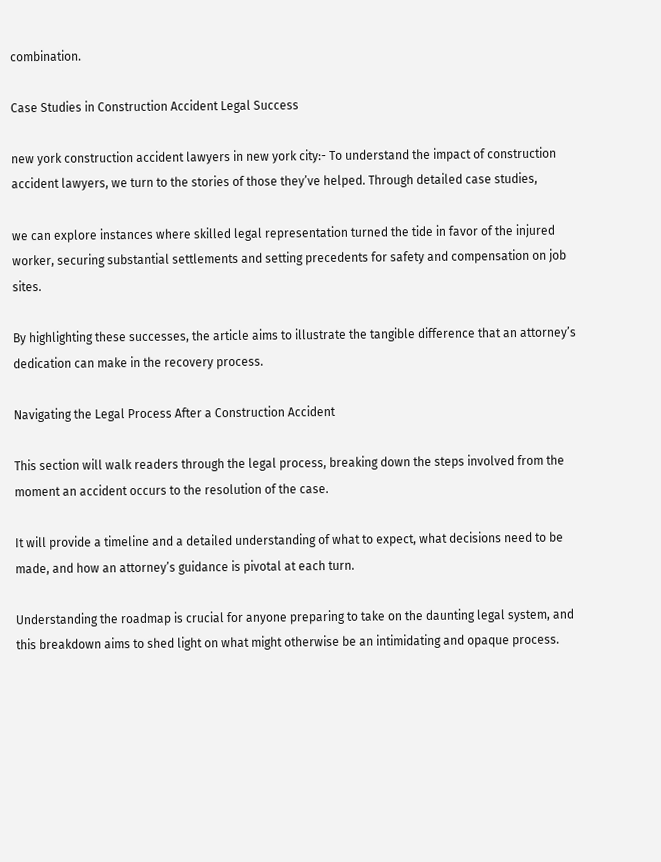combination.

Case Studies in Construction Accident Legal Success

new york construction accident lawyers in new york city:- To understand the impact of construction accident lawyers, we turn to the stories of those they’ve helped. Through detailed case studies,

we can explore instances where skilled legal representation turned the tide in favor of the injured worker, securing substantial settlements and setting precedents for safety and compensation on job sites.

By highlighting these successes, the article aims to illustrate the tangible difference that an attorney’s dedication can make in the recovery process.

Navigating the Legal Process After a Construction Accident

This section will walk readers through the legal process, breaking down the steps involved from the moment an accident occurs to the resolution of the case.

It will provide a timeline and a detailed understanding of what to expect, what decisions need to be made, and how an attorney’s guidance is pivotal at each turn.

Understanding the roadmap is crucial for anyone preparing to take on the daunting legal system, and this breakdown aims to shed light on what might otherwise be an intimidating and opaque process.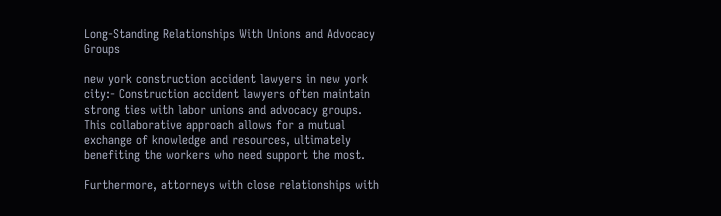Long-Standing Relationships With Unions and Advocacy Groups

new york construction accident lawyers in new york city:- Construction accident lawyers often maintain strong ties with labor unions and advocacy groups. This collaborative approach allows for a mutual exchange of knowledge and resources, ultimately benefiting the workers who need support the most.

Furthermore, attorneys with close relationships with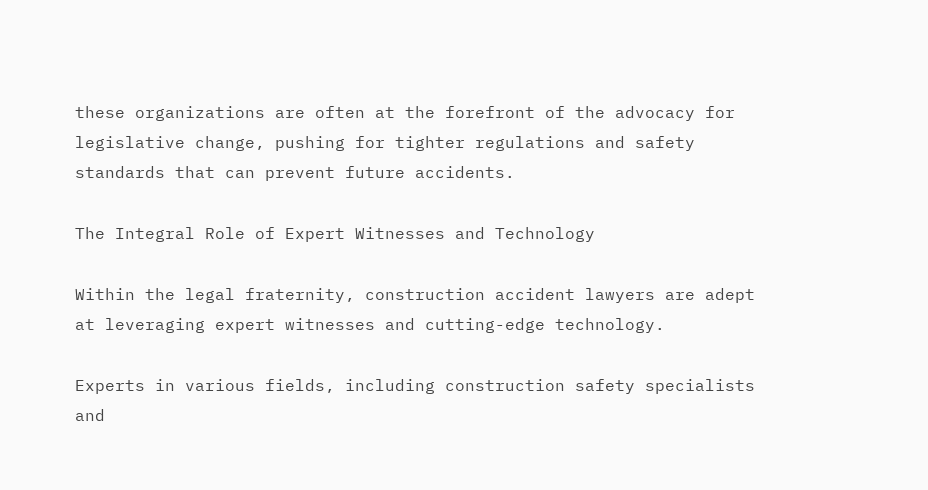these organizations are often at the forefront of the advocacy for legislative change, pushing for tighter regulations and safety standards that can prevent future accidents.

The Integral Role of Expert Witnesses and Technology

Within the legal fraternity, construction accident lawyers are adept at leveraging expert witnesses and cutting-edge technology.

Experts in various fields, including construction safety specialists and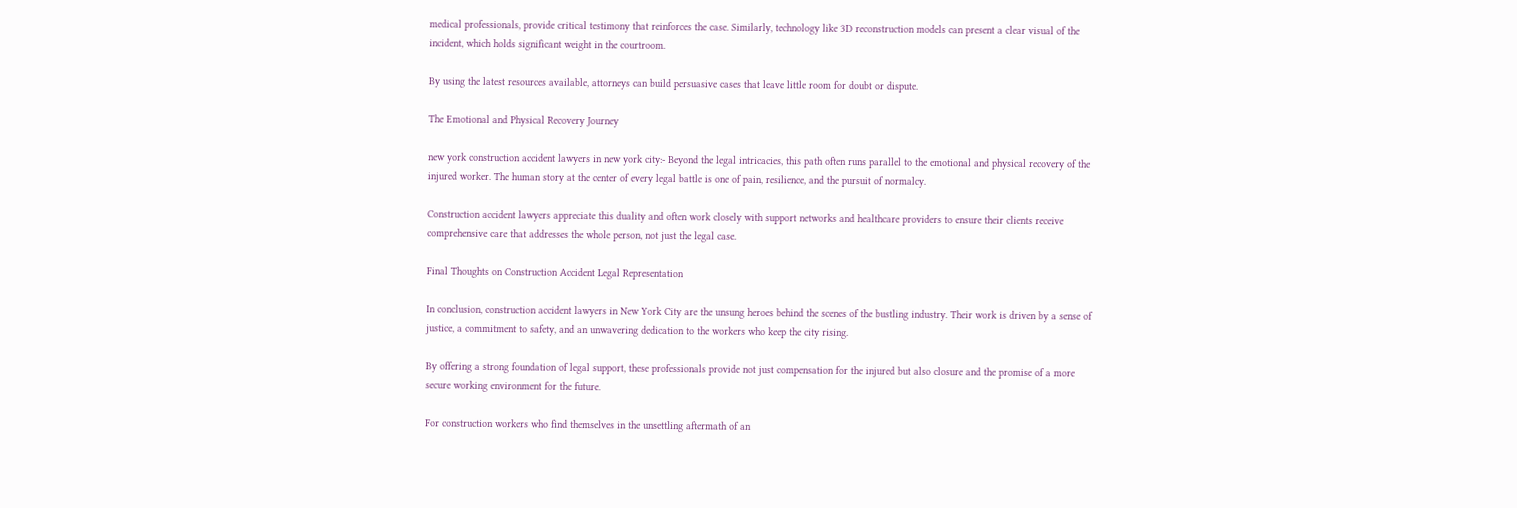medical professionals, provide critical testimony that reinforces the case. Similarly, technology like 3D reconstruction models can present a clear visual of the incident, which holds significant weight in the courtroom.

By using the latest resources available, attorneys can build persuasive cases that leave little room for doubt or dispute.

The Emotional and Physical Recovery Journey

new york construction accident lawyers in new york city:- Beyond the legal intricacies, this path often runs parallel to the emotional and physical recovery of the injured worker. The human story at the center of every legal battle is one of pain, resilience, and the pursuit of normalcy.

Construction accident lawyers appreciate this duality and often work closely with support networks and healthcare providers to ensure their clients receive comprehensive care that addresses the whole person, not just the legal case.

Final Thoughts on Construction Accident Legal Representation

In conclusion, construction accident lawyers in New York City are the unsung heroes behind the scenes of the bustling industry. Their work is driven by a sense of justice, a commitment to safety, and an unwavering dedication to the workers who keep the city rising.

By offering a strong foundation of legal support, these professionals provide not just compensation for the injured but also closure and the promise of a more secure working environment for the future.

For construction workers who find themselves in the unsettling aftermath of an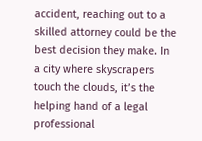accident, reaching out to a skilled attorney could be the best decision they make. In a city where skyscrapers touch the clouds, it’s the helping hand of a legal professional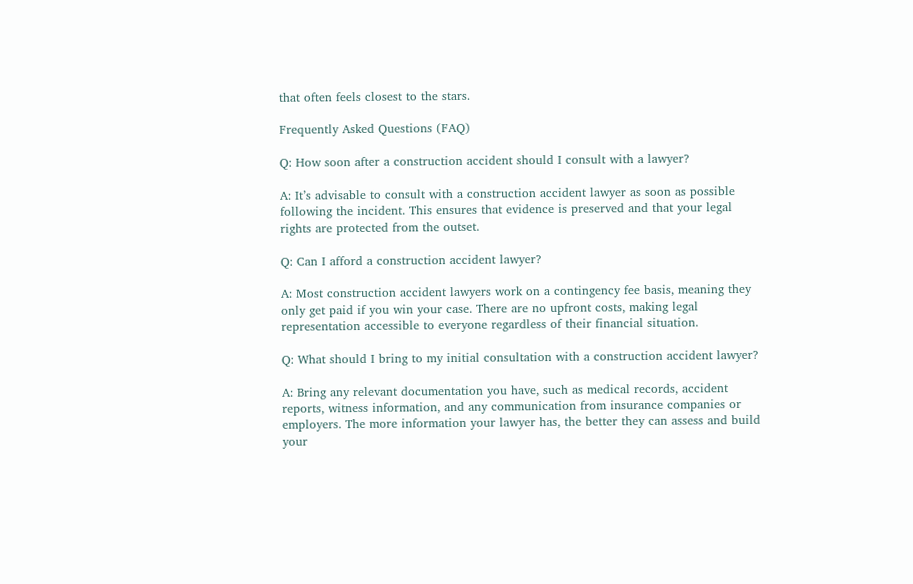that often feels closest to the stars.

Frequently Asked Questions (FAQ)

Q: How soon after a construction accident should I consult with a lawyer?

A: It’s advisable to consult with a construction accident lawyer as soon as possible following the incident. This ensures that evidence is preserved and that your legal rights are protected from the outset.

Q: Can I afford a construction accident lawyer?

A: Most construction accident lawyers work on a contingency fee basis, meaning they only get paid if you win your case. There are no upfront costs, making legal representation accessible to everyone regardless of their financial situation.

Q: What should I bring to my initial consultation with a construction accident lawyer?

A: Bring any relevant documentation you have, such as medical records, accident reports, witness information, and any communication from insurance companies or employers. The more information your lawyer has, the better they can assess and build your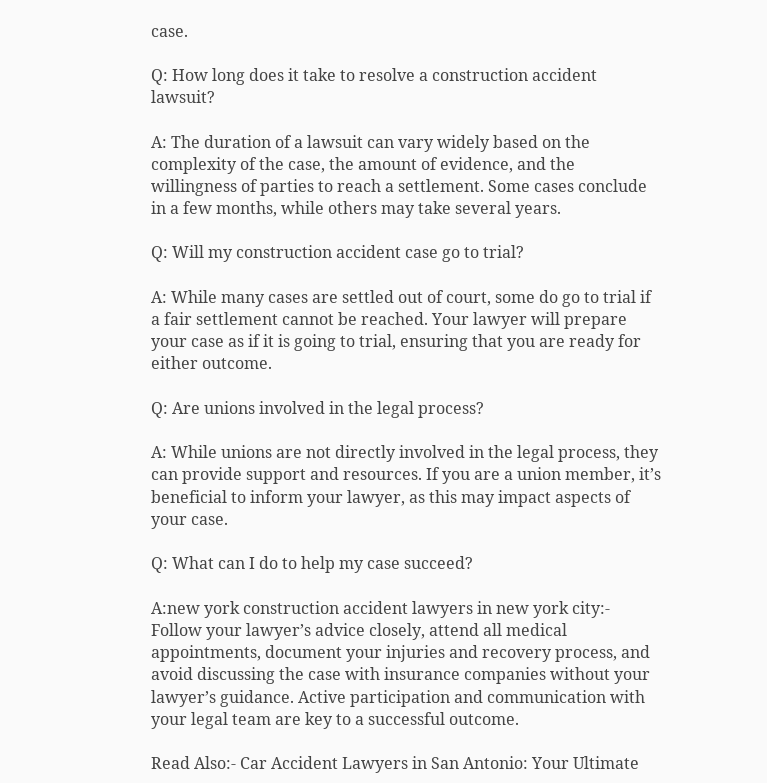case.

Q: How long does it take to resolve a construction accident lawsuit?

A: The duration of a lawsuit can vary widely based on the complexity of the case, the amount of evidence, and the willingness of parties to reach a settlement. Some cases conclude in a few months, while others may take several years.

Q: Will my construction accident case go to trial?

A: While many cases are settled out of court, some do go to trial if a fair settlement cannot be reached. Your lawyer will prepare your case as if it is going to trial, ensuring that you are ready for either outcome.

Q: Are unions involved in the legal process?

A: While unions are not directly involved in the legal process, they can provide support and resources. If you are a union member, it’s beneficial to inform your lawyer, as this may impact aspects of your case.

Q: What can I do to help my case succeed?

A:new york construction accident lawyers in new york city:-  Follow your lawyer’s advice closely, attend all medical appointments, document your injuries and recovery process, and avoid discussing the case with insurance companies without your lawyer’s guidance. Active participation and communication with your legal team are key to a successful outcome.

Read Also:- Car Accident Lawyers in San Antonio: Your Ultimate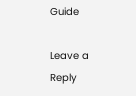Guide

Leave a Reply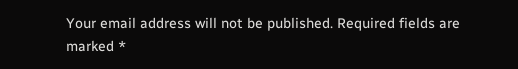Your email address will not be published. Required fields are marked *